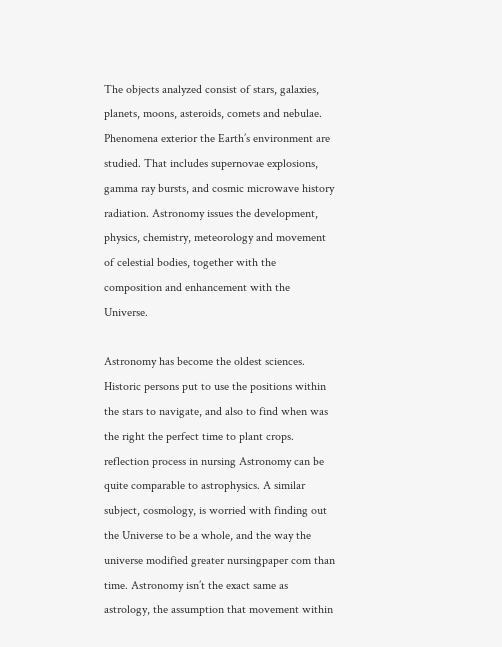The objects analyzed consist of stars, galaxies, planets, moons, asteroids, comets and nebulae. Phenomena exterior the Earth’s environment are studied. That includes supernovae explosions, gamma ray bursts, and cosmic microwave history radiation. Astronomy issues the development, physics, chemistry, meteorology and movement of celestial bodies, together with the composition and enhancement with the Universe.

Astronomy has become the oldest sciences. Historic persons put to use the positions within the stars to navigate, and also to find when was the right the perfect time to plant crops. reflection process in nursing Astronomy can be quite comparable to astrophysics. A similar subject, cosmology, is worried with finding out the Universe to be a whole, and the way the universe modified greater nursingpaper com than time. Astronomy isn’t the exact same as astrology, the assumption that movement within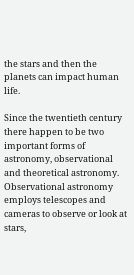the stars and then the planets can impact human life.

Since the twentieth century there happen to be two important forms of astronomy, observational and theoretical astronomy. Observational astronomy employs telescopes and cameras to observe or look at stars,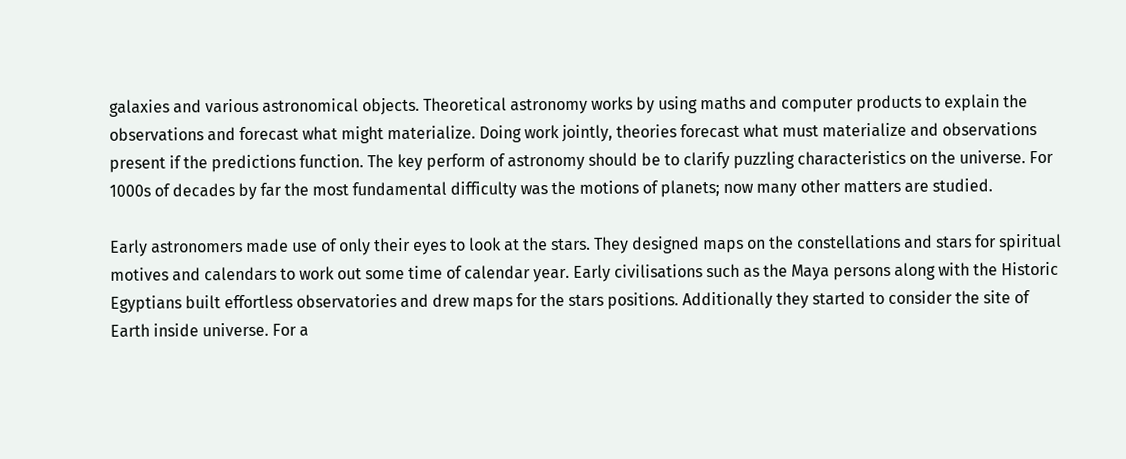galaxies and various astronomical objects. Theoretical astronomy works by using maths and computer products to explain the observations and forecast what might materialize. Doing work jointly, theories forecast what must materialize and observations present if the predictions function. The key perform of astronomy should be to clarify puzzling characteristics on the universe. For 1000s of decades by far the most fundamental difficulty was the motions of planets; now many other matters are studied.

Early astronomers made use of only their eyes to look at the stars. They designed maps on the constellations and stars for spiritual motives and calendars to work out some time of calendar year. Early civilisations such as the Maya persons along with the Historic Egyptians built effortless observatories and drew maps for the stars positions. Additionally they started to consider the site of Earth inside universe. For a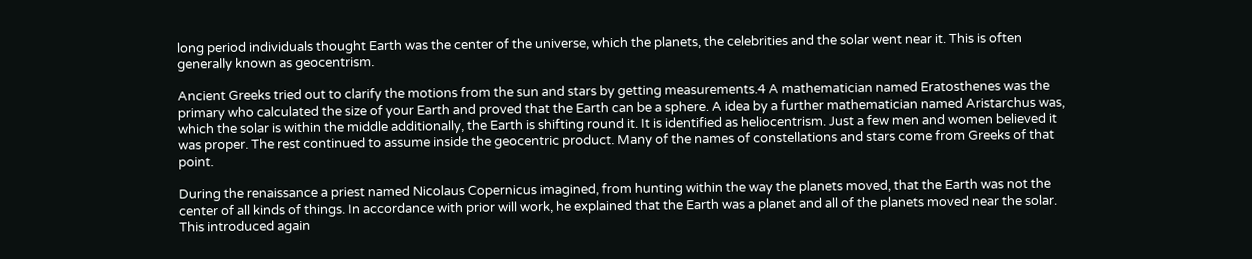long period individuals thought Earth was the center of the universe, which the planets, the celebrities and the solar went near it. This is often generally known as geocentrism.

Ancient Greeks tried out to clarify the motions from the sun and stars by getting measurements.4 A mathematician named Eratosthenes was the primary who calculated the size of your Earth and proved that the Earth can be a sphere. A idea by a further mathematician named Aristarchus was, which the solar is within the middle additionally, the Earth is shifting round it. It is identified as heliocentrism. Just a few men and women believed it was proper. The rest continued to assume inside the geocentric product. Many of the names of constellations and stars come from Greeks of that point.

During the renaissance a priest named Nicolaus Copernicus imagined, from hunting within the way the planets moved, that the Earth was not the center of all kinds of things. In accordance with prior will work, he explained that the Earth was a planet and all of the planets moved near the solar. This introduced again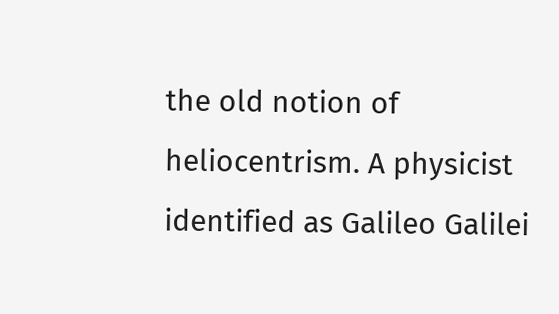the old notion of heliocentrism. A physicist identified as Galileo Galilei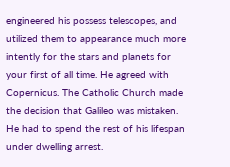engineered his possess telescopes, and utilized them to appearance much more intently for the stars and planets for your first of all time. He agreed with Copernicus. The Catholic Church made the decision that Galileo was mistaken. He had to spend the rest of his lifespan under dwelling arrest.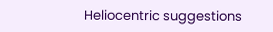Heliocentric suggestions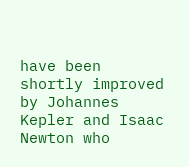have been shortly improved by Johannes Kepler and Isaac Newton who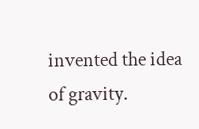invented the idea of gravity.